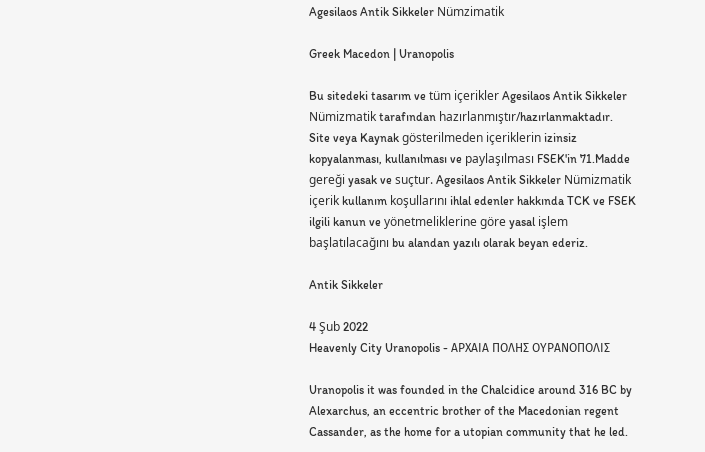Agesilaos Antik Sikkeler Nümzimatik

Greek Macedon | Uranopolis

Bu sitedeki tasarım ve tüm içerikler Agesilaos Antik Sikkeler Nümizmatik tarafından hazırlanmıştır/hazırlanmaktadır.
Site veya Kaynak gösterilmeden içeriklerin izinsiz kopyalanması, kullanılması ve paylaşılması FSEK'in 71.Madde gereği yasak ve suçtur. Agesilaos Antik Sikkeler Nümizmatik içerik kullanım koşullarını ihlal edenler hakkında TCK ve FSEK ilgili kanun ve yönetmeliklerine göre yasal işlem başlatılacağını bu alandan yazılı olarak beyan ederiz.

Antik Sikkeler

4 Şub 2022
Heavenly City Uranopolis - ΑΡΧΑΙΑ ΠΟΛΗΣ ΟΥΡΑΝΟΠΟΛΙΣ

Uranopolis it was founded in the Chalcidice around 316 BC by Alexarchus, an eccentric brother of the Macedonian regent Cassander, as the home for a utopian community that he led.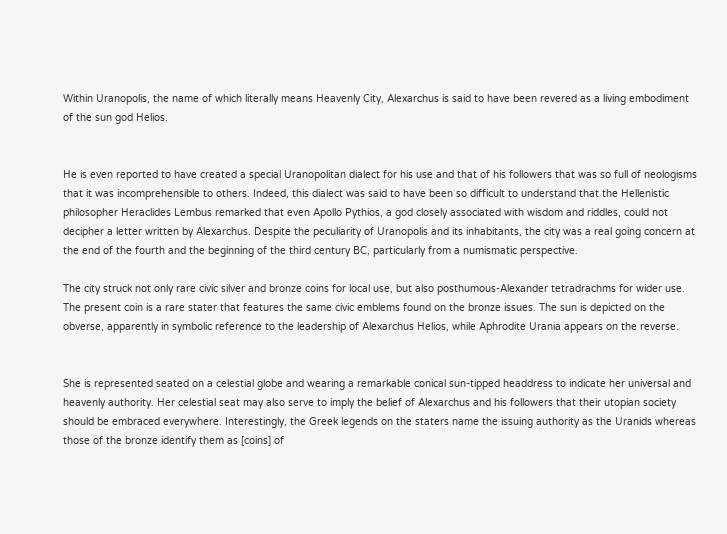Within Uranopolis, the name of which literally means Heavenly City, Alexarchus is said to have been revered as a living embodiment of the sun god Helios.


He is even reported to have created a special Uranopolitan dialect for his use and that of his followers that was so full of neologisms that it was incomprehensible to others. Indeed, this dialect was said to have been so difficult to understand that the Hellenistic philosopher Heraclides Lembus remarked that even Apollo Pythios, a god closely associated with wisdom and riddles, could not decipher a letter written by Alexarchus. Despite the peculiarity of Uranopolis and its inhabitants, the city was a real going concern at the end of the fourth and the beginning of the third century BC, particularly from a numismatic perspective.

The city struck not only rare civic silver and bronze coins for local use, but also posthumous-Alexander tetradrachms for wider use. The present coin is a rare stater that features the same civic emblems found on the bronze issues. The sun is depicted on the obverse, apparently in symbolic reference to the leadership of Alexarchus Helios, while Aphrodite Urania appears on the reverse.


She is represented seated on a celestial globe and wearing a remarkable conical sun-tipped headdress to indicate her universal and heavenly authority. Her celestial seat may also serve to imply the belief of Alexarchus and his followers that their utopian society should be embraced everywhere. Interestingly, the Greek legends on the staters name the issuing authority as the Uranids whereas those of the bronze identify them as [coins] of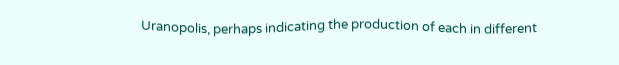Uranopolis, perhaps indicating the production of each in different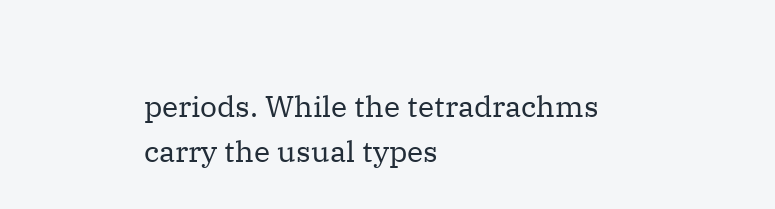periods. While the tetradrachms carry the usual types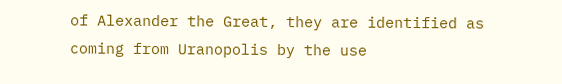of Alexander the Great, they are identified as coming from Uranopolis by the use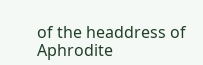of the headdress of Aphrodite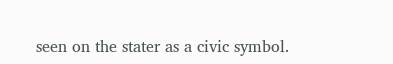seen on the stater as a civic symbol.